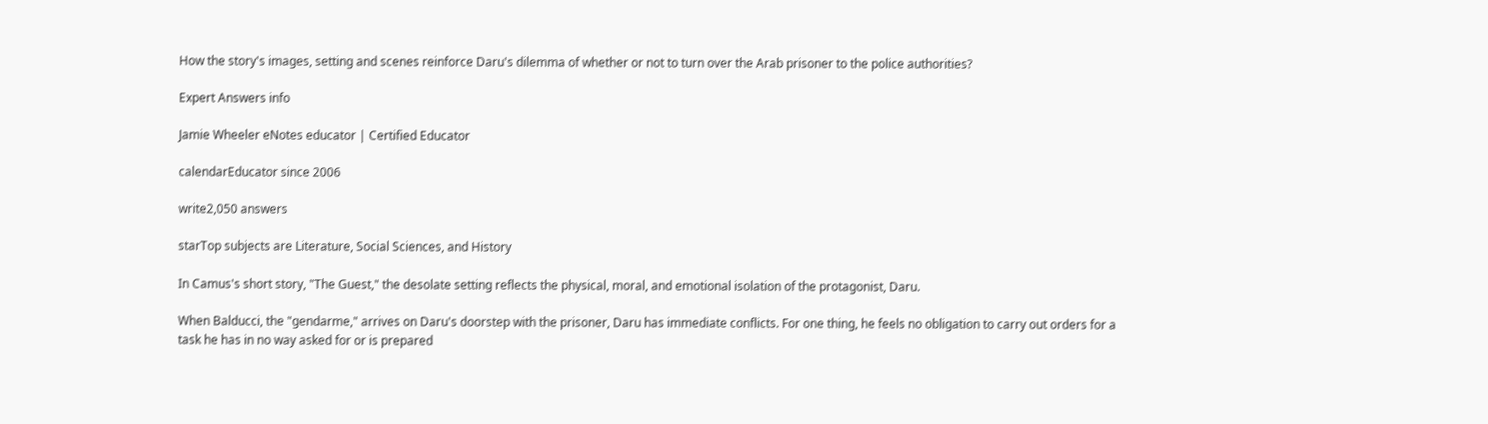How the story's images, setting and scenes reinforce Daru's dilemma of whether or not to turn over the Arab prisoner to the police authorities?

Expert Answers info

Jamie Wheeler eNotes educator | Certified Educator

calendarEducator since 2006

write2,050 answers

starTop subjects are Literature, Social Sciences, and History

In Camus's short story, "The Guest," the desolate setting reflects the physical, moral, and emotional isolation of the protagonist, Daru.

When Balducci, the "gendarme," arrives on Daru's doorstep with the prisoner, Daru has immediate conflicts. For one thing, he feels no obligation to carry out orders for a task he has in no way asked for or is prepared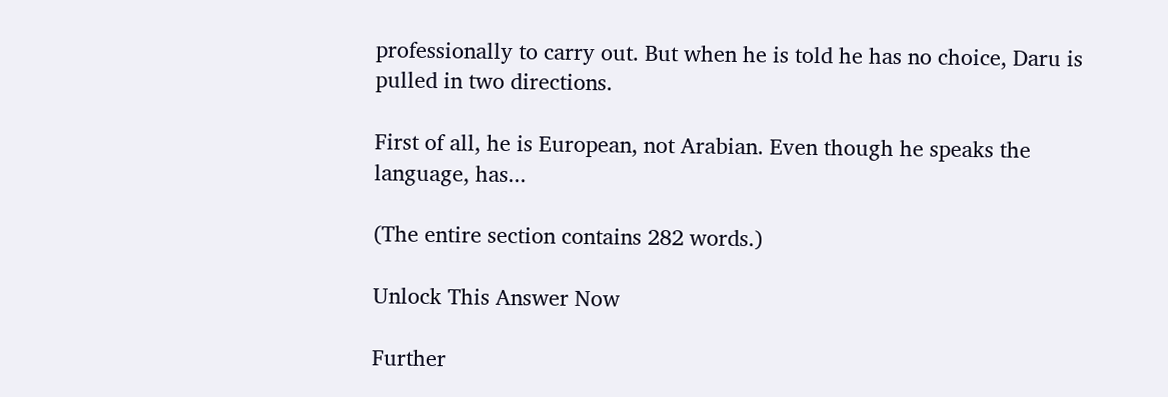professionally to carry out. But when he is told he has no choice, Daru is pulled in two directions.

First of all, he is European, not Arabian. Even though he speaks the language, has...

(The entire section contains 282 words.)

Unlock This Answer Now

Further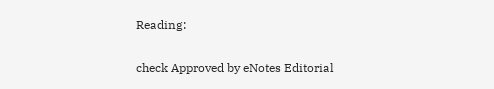Reading:

check Approved by eNotes Editorial